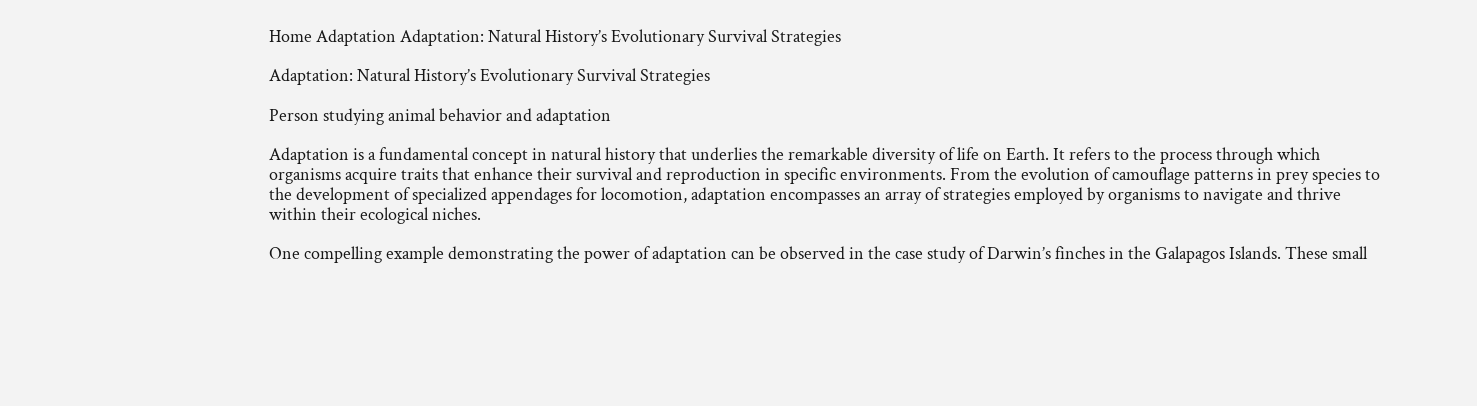Home Adaptation Adaptation: Natural History’s Evolutionary Survival Strategies

Adaptation: Natural History’s Evolutionary Survival Strategies

Person studying animal behavior and adaptation

Adaptation is a fundamental concept in natural history that underlies the remarkable diversity of life on Earth. It refers to the process through which organisms acquire traits that enhance their survival and reproduction in specific environments. From the evolution of camouflage patterns in prey species to the development of specialized appendages for locomotion, adaptation encompasses an array of strategies employed by organisms to navigate and thrive within their ecological niches.

One compelling example demonstrating the power of adaptation can be observed in the case study of Darwin’s finches in the Galapagos Islands. These small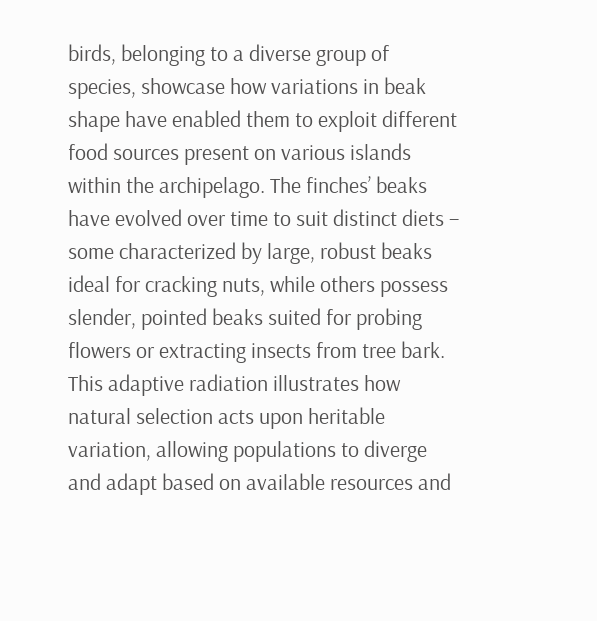birds, belonging to a diverse group of species, showcase how variations in beak shape have enabled them to exploit different food sources present on various islands within the archipelago. The finches’ beaks have evolved over time to suit distinct diets – some characterized by large, robust beaks ideal for cracking nuts, while others possess slender, pointed beaks suited for probing flowers or extracting insects from tree bark. This adaptive radiation illustrates how natural selection acts upon heritable variation, allowing populations to diverge and adapt based on available resources and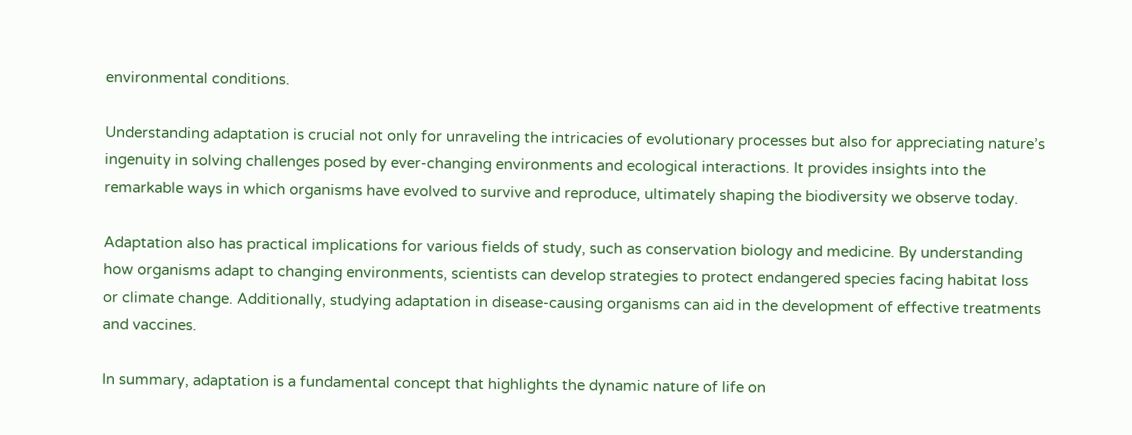environmental conditions.

Understanding adaptation is crucial not only for unraveling the intricacies of evolutionary processes but also for appreciating nature’s ingenuity in solving challenges posed by ever-changing environments and ecological interactions. It provides insights into the remarkable ways in which organisms have evolved to survive and reproduce, ultimately shaping the biodiversity we observe today.

Adaptation also has practical implications for various fields of study, such as conservation biology and medicine. By understanding how organisms adapt to changing environments, scientists can develop strategies to protect endangered species facing habitat loss or climate change. Additionally, studying adaptation in disease-causing organisms can aid in the development of effective treatments and vaccines.

In summary, adaptation is a fundamental concept that highlights the dynamic nature of life on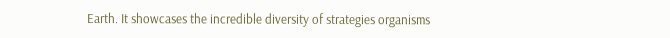Earth. It showcases the incredible diversity of strategies organisms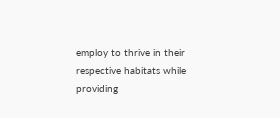employ to thrive in their respective habitats while providing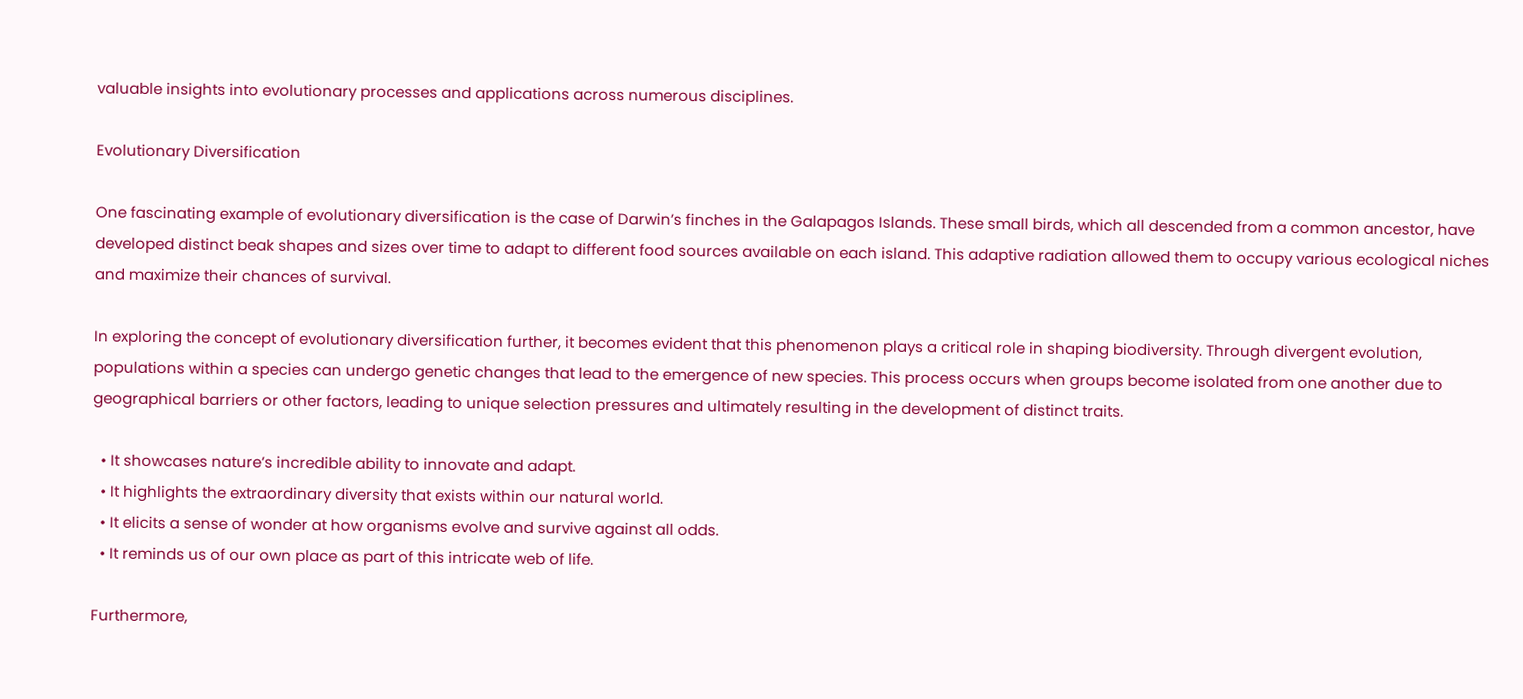valuable insights into evolutionary processes and applications across numerous disciplines.

Evolutionary Diversification

One fascinating example of evolutionary diversification is the case of Darwin’s finches in the Galapagos Islands. These small birds, which all descended from a common ancestor, have developed distinct beak shapes and sizes over time to adapt to different food sources available on each island. This adaptive radiation allowed them to occupy various ecological niches and maximize their chances of survival.

In exploring the concept of evolutionary diversification further, it becomes evident that this phenomenon plays a critical role in shaping biodiversity. Through divergent evolution, populations within a species can undergo genetic changes that lead to the emergence of new species. This process occurs when groups become isolated from one another due to geographical barriers or other factors, leading to unique selection pressures and ultimately resulting in the development of distinct traits.

  • It showcases nature’s incredible ability to innovate and adapt.
  • It highlights the extraordinary diversity that exists within our natural world.
  • It elicits a sense of wonder at how organisms evolve and survive against all odds.
  • It reminds us of our own place as part of this intricate web of life.

Furthermore,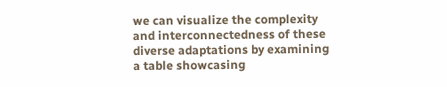we can visualize the complexity and interconnectedness of these diverse adaptations by examining a table showcasing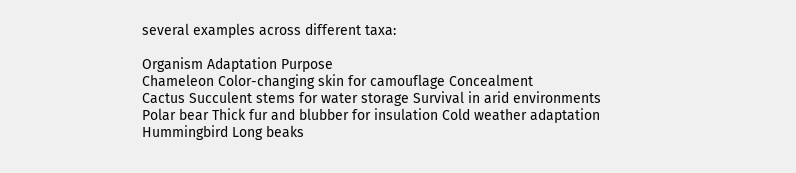several examples across different taxa:

Organism Adaptation Purpose
Chameleon Color-changing skin for camouflage Concealment
Cactus Succulent stems for water storage Survival in arid environments
Polar bear Thick fur and blubber for insulation Cold weather adaptation
Hummingbird Long beaks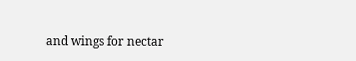and wings for nectar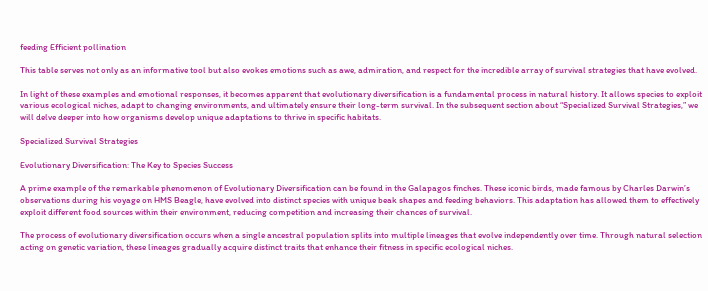feeding Efficient pollination

This table serves not only as an informative tool but also evokes emotions such as awe, admiration, and respect for the incredible array of survival strategies that have evolved.

In light of these examples and emotional responses, it becomes apparent that evolutionary diversification is a fundamental process in natural history. It allows species to exploit various ecological niches, adapt to changing environments, and ultimately ensure their long-term survival. In the subsequent section about “Specialized Survival Strategies,” we will delve deeper into how organisms develop unique adaptations to thrive in specific habitats.

Specialized Survival Strategies

Evolutionary Diversification: The Key to Species Success

A prime example of the remarkable phenomenon of Evolutionary Diversification can be found in the Galapagos finches. These iconic birds, made famous by Charles Darwin’s observations during his voyage on HMS Beagle, have evolved into distinct species with unique beak shapes and feeding behaviors. This adaptation has allowed them to effectively exploit different food sources within their environment, reducing competition and increasing their chances of survival.

The process of evolutionary diversification occurs when a single ancestral population splits into multiple lineages that evolve independently over time. Through natural selection acting on genetic variation, these lineages gradually acquire distinct traits that enhance their fitness in specific ecological niches.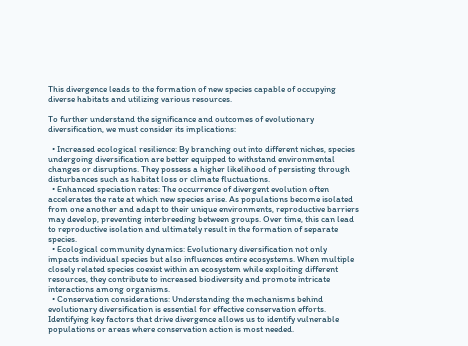This divergence leads to the formation of new species capable of occupying diverse habitats and utilizing various resources.

To further understand the significance and outcomes of evolutionary diversification, we must consider its implications:

  • Increased ecological resilience: By branching out into different niches, species undergoing diversification are better equipped to withstand environmental changes or disruptions. They possess a higher likelihood of persisting through disturbances such as habitat loss or climate fluctuations.
  • Enhanced speciation rates: The occurrence of divergent evolution often accelerates the rate at which new species arise. As populations become isolated from one another and adapt to their unique environments, reproductive barriers may develop, preventing interbreeding between groups. Over time, this can lead to reproductive isolation and ultimately result in the formation of separate species.
  • Ecological community dynamics: Evolutionary diversification not only impacts individual species but also influences entire ecosystems. When multiple closely related species coexist within an ecosystem while exploiting different resources, they contribute to increased biodiversity and promote intricate interactions among organisms.
  • Conservation considerations: Understanding the mechanisms behind evolutionary diversification is essential for effective conservation efforts. Identifying key factors that drive divergence allows us to identify vulnerable populations or areas where conservation action is most needed.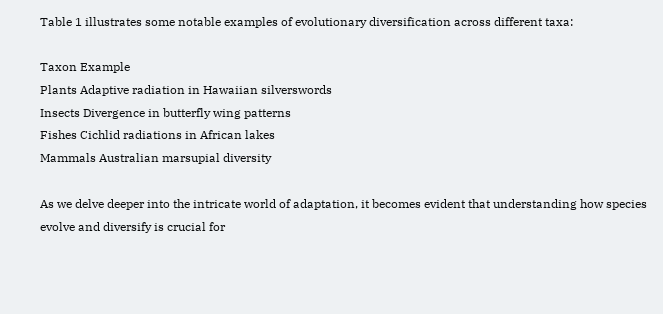Table 1 illustrates some notable examples of evolutionary diversification across different taxa:

Taxon Example
Plants Adaptive radiation in Hawaiian silverswords
Insects Divergence in butterfly wing patterns
Fishes Cichlid radiations in African lakes
Mammals Australian marsupial diversity

As we delve deeper into the intricate world of adaptation, it becomes evident that understanding how species evolve and diversify is crucial for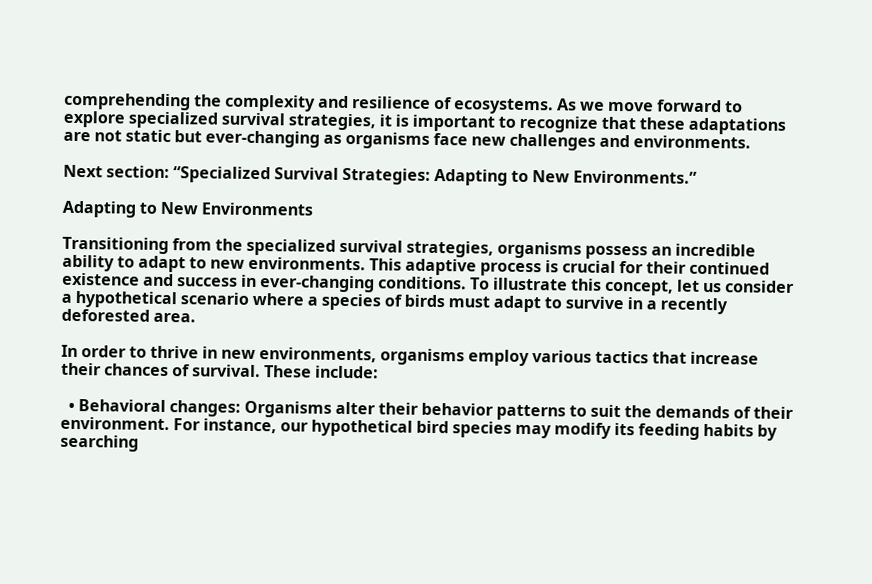comprehending the complexity and resilience of ecosystems. As we move forward to explore specialized survival strategies, it is important to recognize that these adaptations are not static but ever-changing as organisms face new challenges and environments.

Next section: “Specialized Survival Strategies: Adapting to New Environments.”

Adapting to New Environments

Transitioning from the specialized survival strategies, organisms possess an incredible ability to adapt to new environments. This adaptive process is crucial for their continued existence and success in ever-changing conditions. To illustrate this concept, let us consider a hypothetical scenario where a species of birds must adapt to survive in a recently deforested area.

In order to thrive in new environments, organisms employ various tactics that increase their chances of survival. These include:

  • Behavioral changes: Organisms alter their behavior patterns to suit the demands of their environment. For instance, our hypothetical bird species may modify its feeding habits by searching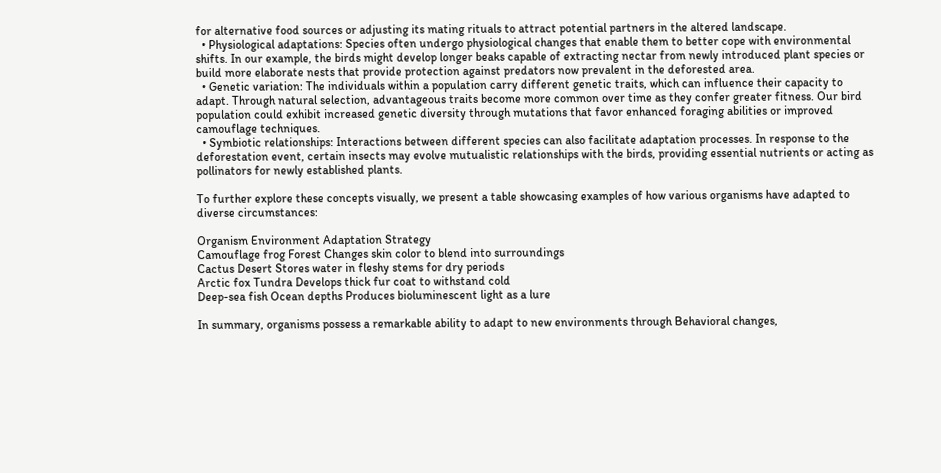for alternative food sources or adjusting its mating rituals to attract potential partners in the altered landscape.
  • Physiological adaptations: Species often undergo physiological changes that enable them to better cope with environmental shifts. In our example, the birds might develop longer beaks capable of extracting nectar from newly introduced plant species or build more elaborate nests that provide protection against predators now prevalent in the deforested area.
  • Genetic variation: The individuals within a population carry different genetic traits, which can influence their capacity to adapt. Through natural selection, advantageous traits become more common over time as they confer greater fitness. Our bird population could exhibit increased genetic diversity through mutations that favor enhanced foraging abilities or improved camouflage techniques.
  • Symbiotic relationships: Interactions between different species can also facilitate adaptation processes. In response to the deforestation event, certain insects may evolve mutualistic relationships with the birds, providing essential nutrients or acting as pollinators for newly established plants.

To further explore these concepts visually, we present a table showcasing examples of how various organisms have adapted to diverse circumstances:

Organism Environment Adaptation Strategy
Camouflage frog Forest Changes skin color to blend into surroundings
Cactus Desert Stores water in fleshy stems for dry periods
Arctic fox Tundra Develops thick fur coat to withstand cold
Deep-sea fish Ocean depths Produces bioluminescent light as a lure

In summary, organisms possess a remarkable ability to adapt to new environments through Behavioral changes,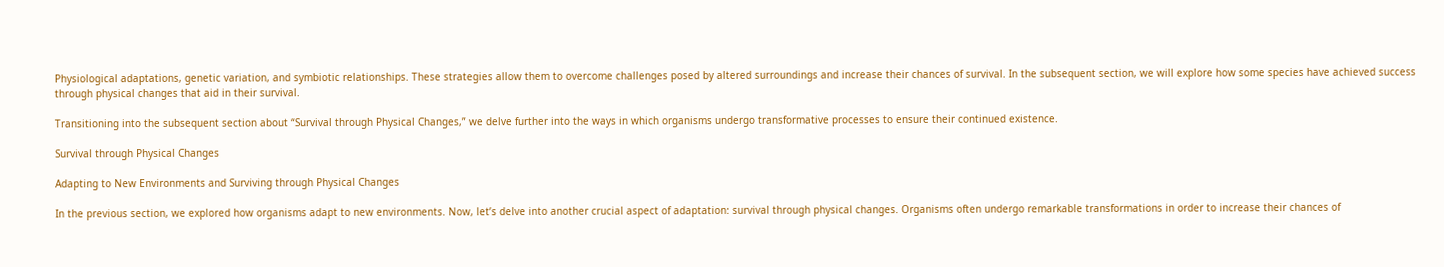Physiological adaptations, genetic variation, and symbiotic relationships. These strategies allow them to overcome challenges posed by altered surroundings and increase their chances of survival. In the subsequent section, we will explore how some species have achieved success through physical changes that aid in their survival.

Transitioning into the subsequent section about “Survival through Physical Changes,” we delve further into the ways in which organisms undergo transformative processes to ensure their continued existence.

Survival through Physical Changes

Adapting to New Environments and Surviving through Physical Changes

In the previous section, we explored how organisms adapt to new environments. Now, let’s delve into another crucial aspect of adaptation: survival through physical changes. Organisms often undergo remarkable transformations in order to increase their chances of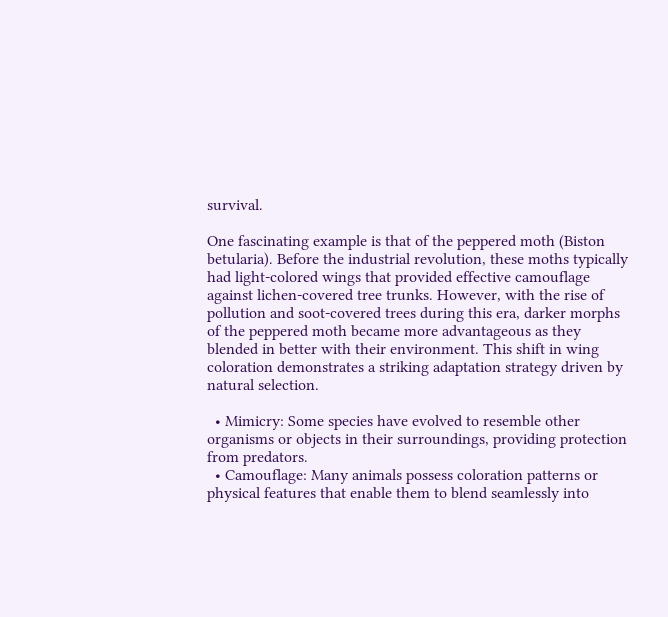survival.

One fascinating example is that of the peppered moth (Biston betularia). Before the industrial revolution, these moths typically had light-colored wings that provided effective camouflage against lichen-covered tree trunks. However, with the rise of pollution and soot-covered trees during this era, darker morphs of the peppered moth became more advantageous as they blended in better with their environment. This shift in wing coloration demonstrates a striking adaptation strategy driven by natural selection.

  • Mimicry: Some species have evolved to resemble other organisms or objects in their surroundings, providing protection from predators.
  • Camouflage: Many animals possess coloration patterns or physical features that enable them to blend seamlessly into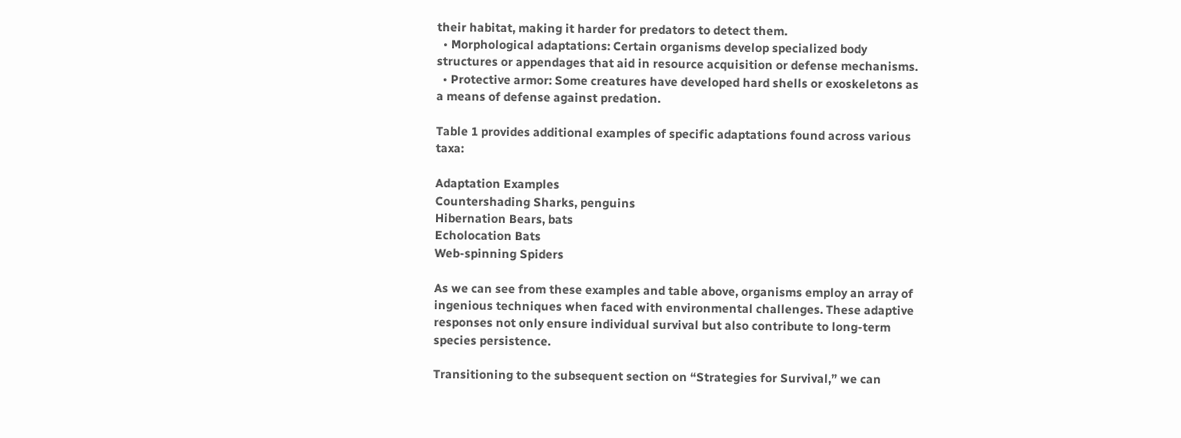their habitat, making it harder for predators to detect them.
  • Morphological adaptations: Certain organisms develop specialized body structures or appendages that aid in resource acquisition or defense mechanisms.
  • Protective armor: Some creatures have developed hard shells or exoskeletons as a means of defense against predation.

Table 1 provides additional examples of specific adaptations found across various taxa:

Adaptation Examples
Countershading Sharks, penguins
Hibernation Bears, bats
Echolocation Bats
Web-spinning Spiders

As we can see from these examples and table above, organisms employ an array of ingenious techniques when faced with environmental challenges. These adaptive responses not only ensure individual survival but also contribute to long-term species persistence.

Transitioning to the subsequent section on “Strategies for Survival,” we can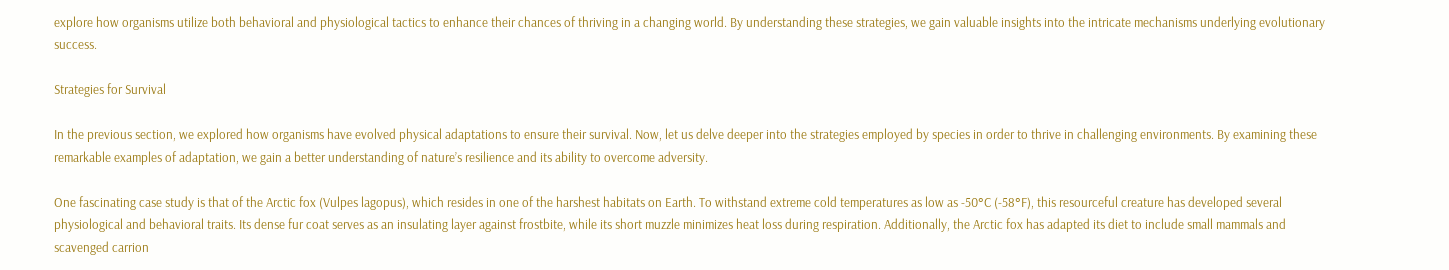explore how organisms utilize both behavioral and physiological tactics to enhance their chances of thriving in a changing world. By understanding these strategies, we gain valuable insights into the intricate mechanisms underlying evolutionary success.

Strategies for Survival

In the previous section, we explored how organisms have evolved physical adaptations to ensure their survival. Now, let us delve deeper into the strategies employed by species in order to thrive in challenging environments. By examining these remarkable examples of adaptation, we gain a better understanding of nature’s resilience and its ability to overcome adversity.

One fascinating case study is that of the Arctic fox (Vulpes lagopus), which resides in one of the harshest habitats on Earth. To withstand extreme cold temperatures as low as -50°C (-58°F), this resourceful creature has developed several physiological and behavioral traits. Its dense fur coat serves as an insulating layer against frostbite, while its short muzzle minimizes heat loss during respiration. Additionally, the Arctic fox has adapted its diet to include small mammals and scavenged carrion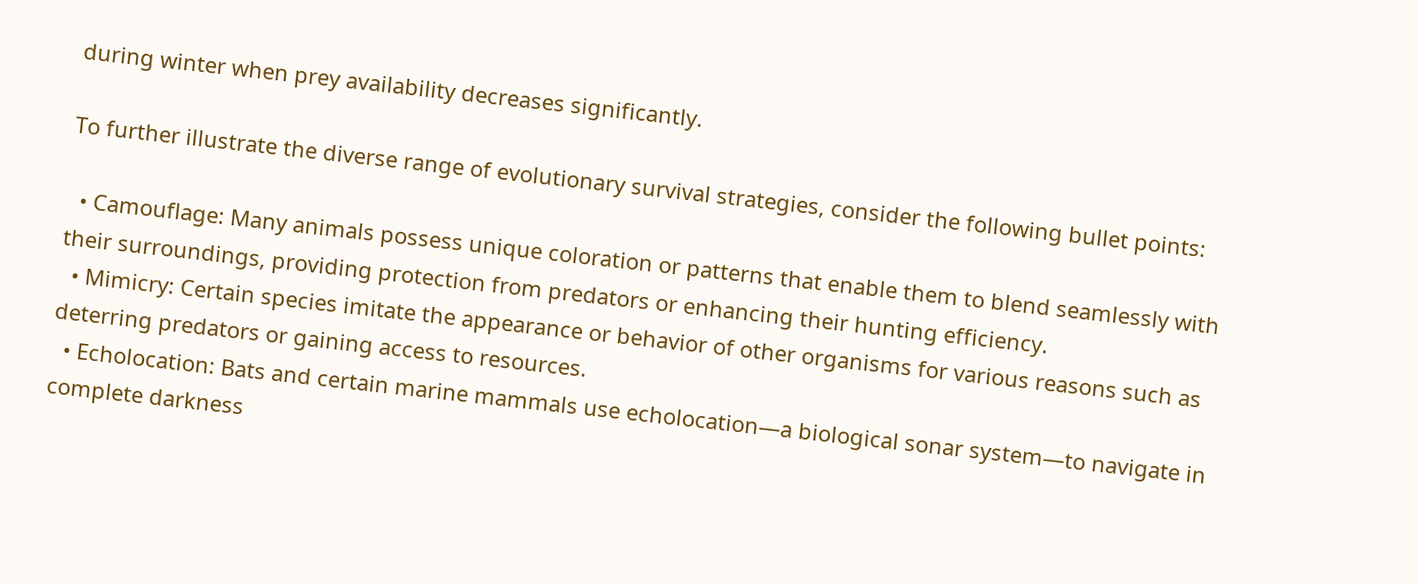during winter when prey availability decreases significantly.

To further illustrate the diverse range of evolutionary survival strategies, consider the following bullet points:

  • Camouflage: Many animals possess unique coloration or patterns that enable them to blend seamlessly with their surroundings, providing protection from predators or enhancing their hunting efficiency.
  • Mimicry: Certain species imitate the appearance or behavior of other organisms for various reasons such as deterring predators or gaining access to resources.
  • Echolocation: Bats and certain marine mammals use echolocation—a biological sonar system—to navigate in complete darkness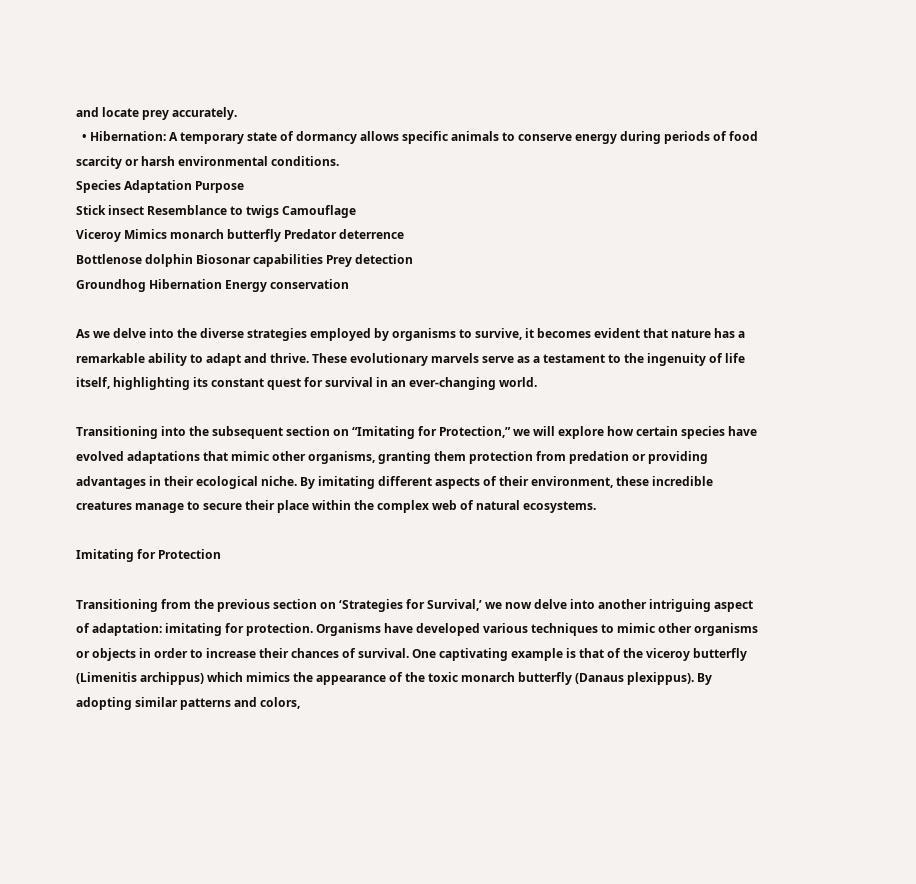and locate prey accurately.
  • Hibernation: A temporary state of dormancy allows specific animals to conserve energy during periods of food scarcity or harsh environmental conditions.
Species Adaptation Purpose
Stick insect Resemblance to twigs Camouflage
Viceroy Mimics monarch butterfly Predator deterrence
Bottlenose dolphin Biosonar capabilities Prey detection
Groundhog Hibernation Energy conservation

As we delve into the diverse strategies employed by organisms to survive, it becomes evident that nature has a remarkable ability to adapt and thrive. These evolutionary marvels serve as a testament to the ingenuity of life itself, highlighting its constant quest for survival in an ever-changing world.

Transitioning into the subsequent section on “Imitating for Protection,” we will explore how certain species have evolved adaptations that mimic other organisms, granting them protection from predation or providing advantages in their ecological niche. By imitating different aspects of their environment, these incredible creatures manage to secure their place within the complex web of natural ecosystems.

Imitating for Protection

Transitioning from the previous section on ‘Strategies for Survival,’ we now delve into another intriguing aspect of adaptation: imitating for protection. Organisms have developed various techniques to mimic other organisms or objects in order to increase their chances of survival. One captivating example is that of the viceroy butterfly (Limenitis archippus) which mimics the appearance of the toxic monarch butterfly (Danaus plexippus). By adopting similar patterns and colors,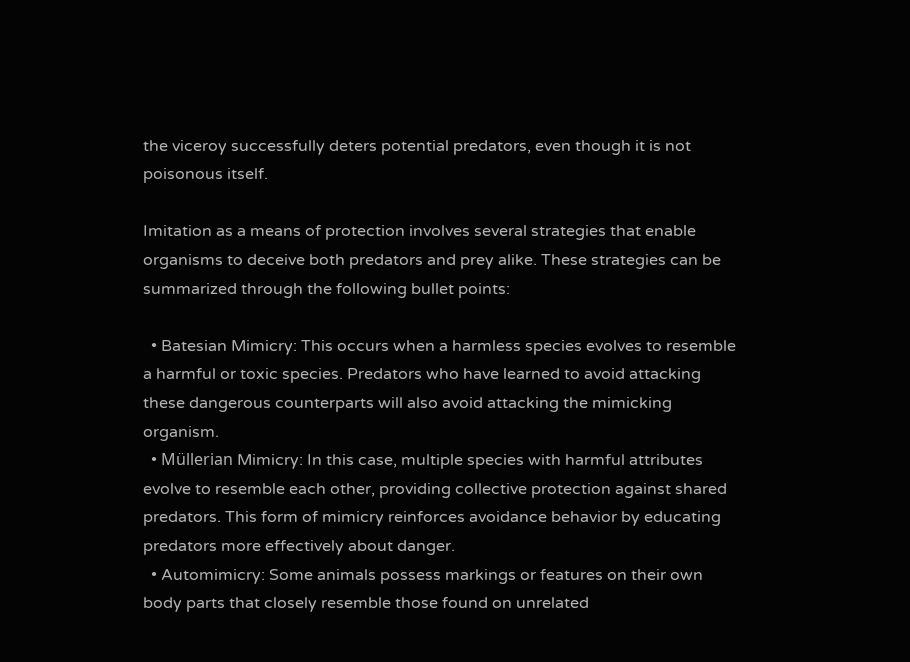the viceroy successfully deters potential predators, even though it is not poisonous itself.

Imitation as a means of protection involves several strategies that enable organisms to deceive both predators and prey alike. These strategies can be summarized through the following bullet points:

  • Batesian Mimicry: This occurs when a harmless species evolves to resemble a harmful or toxic species. Predators who have learned to avoid attacking these dangerous counterparts will also avoid attacking the mimicking organism.
  • Müllerian Mimicry: In this case, multiple species with harmful attributes evolve to resemble each other, providing collective protection against shared predators. This form of mimicry reinforces avoidance behavior by educating predators more effectively about danger.
  • Automimicry: Some animals possess markings or features on their own body parts that closely resemble those found on unrelated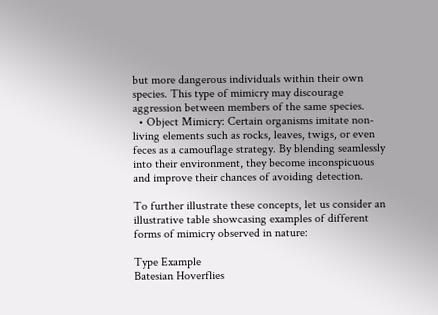but more dangerous individuals within their own species. This type of mimicry may discourage aggression between members of the same species.
  • Object Mimicry: Certain organisms imitate non-living elements such as rocks, leaves, twigs, or even feces as a camouflage strategy. By blending seamlessly into their environment, they become inconspicuous and improve their chances of avoiding detection.

To further illustrate these concepts, let us consider an illustrative table showcasing examples of different forms of mimicry observed in nature:

Type Example
Batesian Hoverflies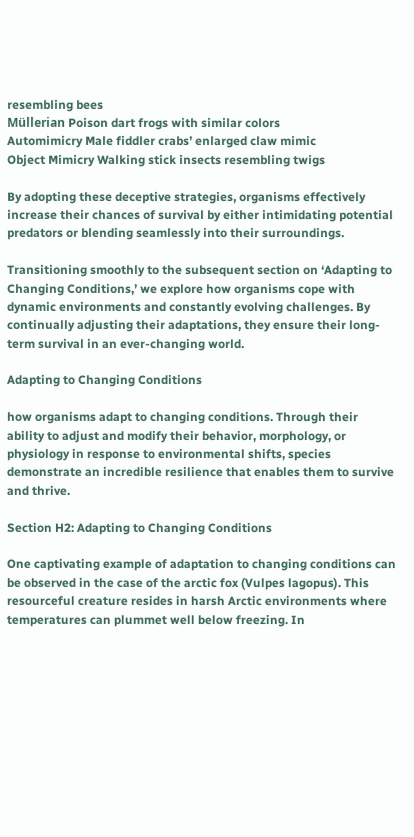resembling bees
Müllerian Poison dart frogs with similar colors
Automimicry Male fiddler crabs’ enlarged claw mimic
Object Mimicry Walking stick insects resembling twigs

By adopting these deceptive strategies, organisms effectively increase their chances of survival by either intimidating potential predators or blending seamlessly into their surroundings.

Transitioning smoothly to the subsequent section on ‘Adapting to Changing Conditions,’ we explore how organisms cope with dynamic environments and constantly evolving challenges. By continually adjusting their adaptations, they ensure their long-term survival in an ever-changing world.

Adapting to Changing Conditions

how organisms adapt to changing conditions. Through their ability to adjust and modify their behavior, morphology, or physiology in response to environmental shifts, species demonstrate an incredible resilience that enables them to survive and thrive.

Section H2: Adapting to Changing Conditions

One captivating example of adaptation to changing conditions can be observed in the case of the arctic fox (Vulpes lagopus). This resourceful creature resides in harsh Arctic environments where temperatures can plummet well below freezing. In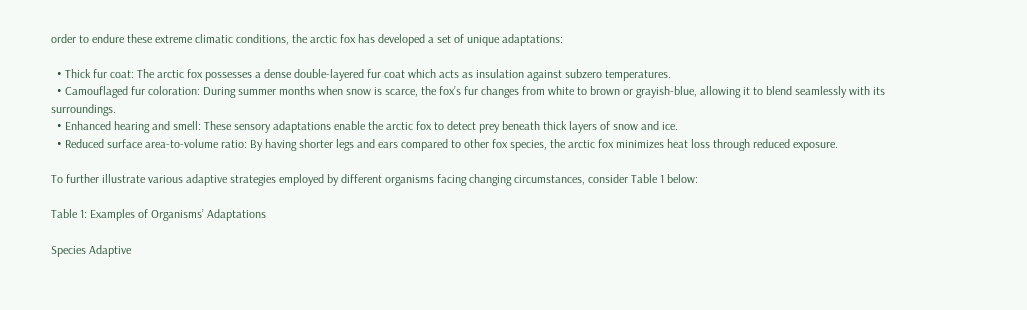order to endure these extreme climatic conditions, the arctic fox has developed a set of unique adaptations:

  • Thick fur coat: The arctic fox possesses a dense double-layered fur coat which acts as insulation against subzero temperatures.
  • Camouflaged fur coloration: During summer months when snow is scarce, the fox’s fur changes from white to brown or grayish-blue, allowing it to blend seamlessly with its surroundings.
  • Enhanced hearing and smell: These sensory adaptations enable the arctic fox to detect prey beneath thick layers of snow and ice.
  • Reduced surface area-to-volume ratio: By having shorter legs and ears compared to other fox species, the arctic fox minimizes heat loss through reduced exposure.

To further illustrate various adaptive strategies employed by different organisms facing changing circumstances, consider Table 1 below:

Table 1: Examples of Organisms’ Adaptations

Species Adaptive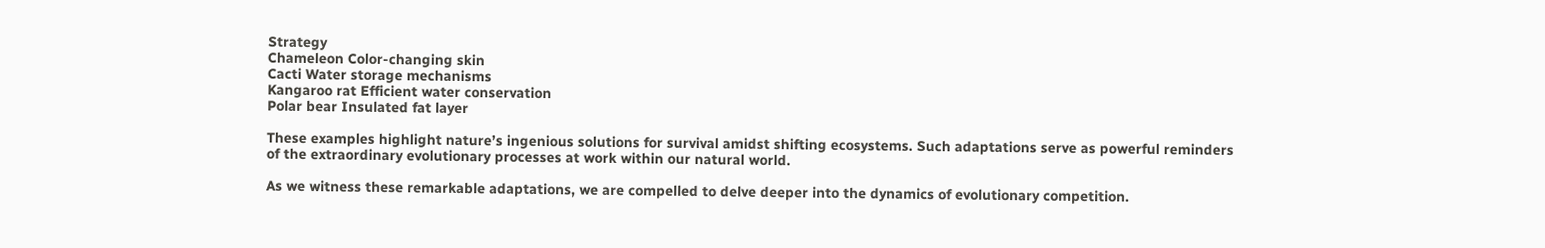Strategy
Chameleon Color-changing skin
Cacti Water storage mechanisms
Kangaroo rat Efficient water conservation
Polar bear Insulated fat layer

These examples highlight nature’s ingenious solutions for survival amidst shifting ecosystems. Such adaptations serve as powerful reminders of the extraordinary evolutionary processes at work within our natural world.

As we witness these remarkable adaptations, we are compelled to delve deeper into the dynamics of evolutionary competition.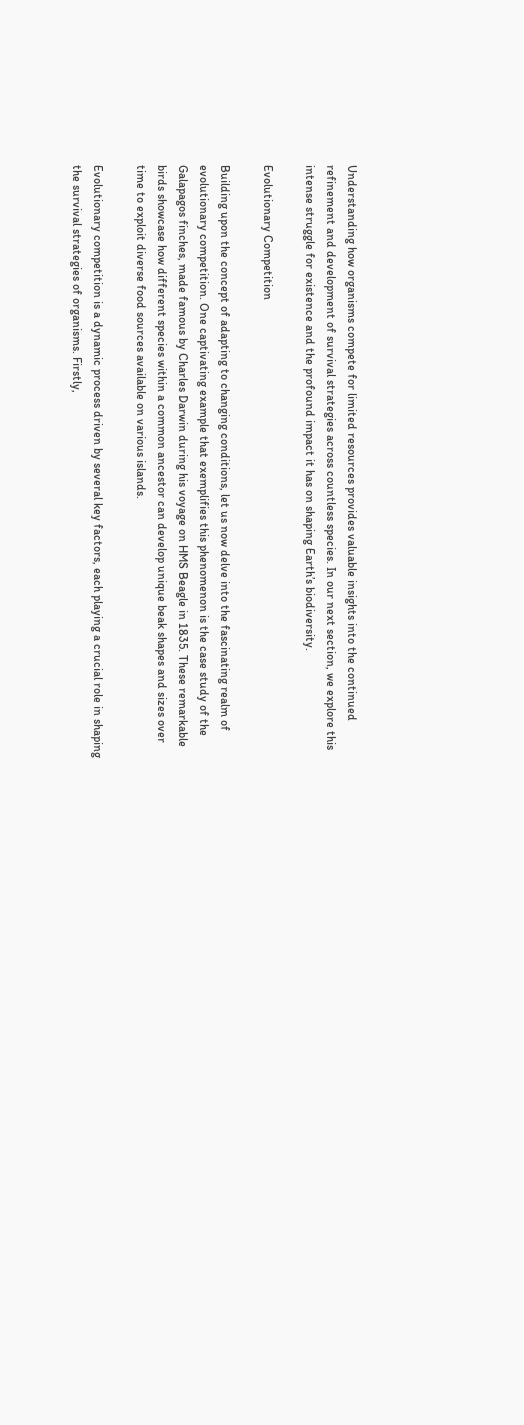Understanding how organisms compete for limited resources provides valuable insights into the continued refinement and development of survival strategies across countless species. In our next section, we explore this intense struggle for existence and the profound impact it has on shaping Earth’s biodiversity.

Evolutionary Competition

Building upon the concept of adapting to changing conditions, let us now delve into the fascinating realm of evolutionary competition. One captivating example that exemplifies this phenomenon is the case study of the Galapagos finches, made famous by Charles Darwin during his voyage on HMS Beagle in 1835. These remarkable birds showcase how different species within a common ancestor can develop unique beak shapes and sizes over time to exploit diverse food sources available on various islands.

Evolutionary competition is a dynamic process driven by several key factors, each playing a crucial role in shaping the survival strategies of organisms. Firstly,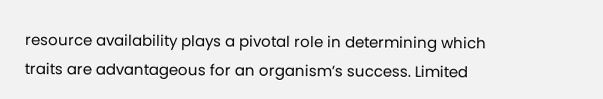resource availability plays a pivotal role in determining which traits are advantageous for an organism’s success. Limited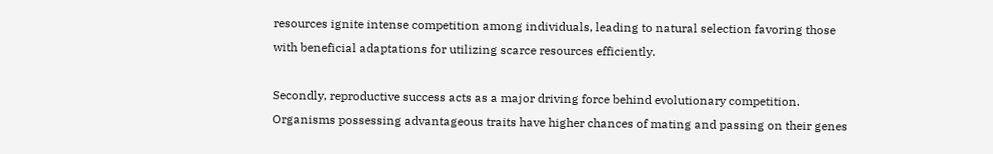resources ignite intense competition among individuals, leading to natural selection favoring those with beneficial adaptations for utilizing scarce resources efficiently.

Secondly, reproductive success acts as a major driving force behind evolutionary competition. Organisms possessing advantageous traits have higher chances of mating and passing on their genes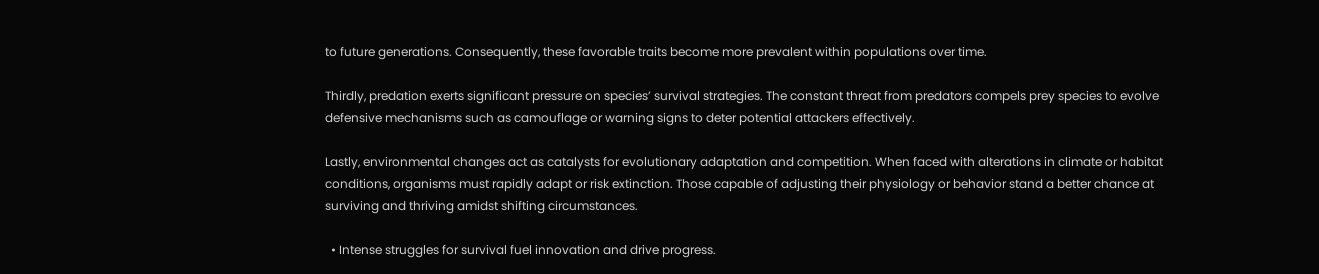to future generations. Consequently, these favorable traits become more prevalent within populations over time.

Thirdly, predation exerts significant pressure on species’ survival strategies. The constant threat from predators compels prey species to evolve defensive mechanisms such as camouflage or warning signs to deter potential attackers effectively.

Lastly, environmental changes act as catalysts for evolutionary adaptation and competition. When faced with alterations in climate or habitat conditions, organisms must rapidly adapt or risk extinction. Those capable of adjusting their physiology or behavior stand a better chance at surviving and thriving amidst shifting circumstances.

  • Intense struggles for survival fuel innovation and drive progress.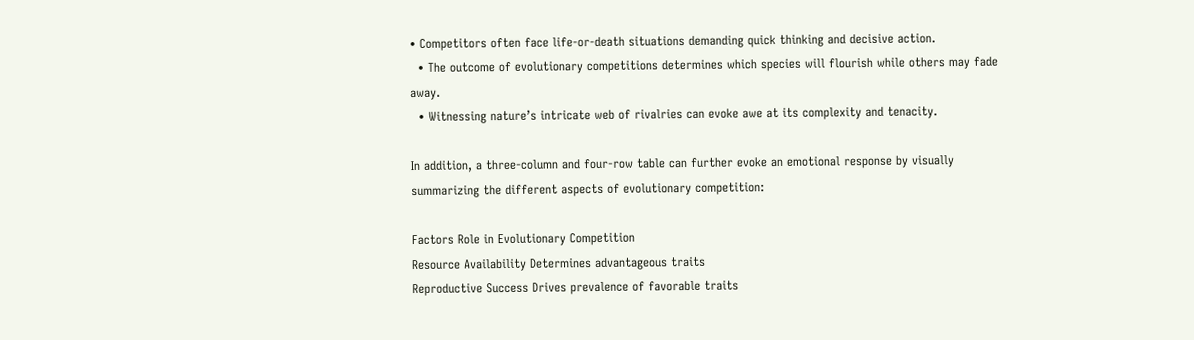• Competitors often face life-or-death situations demanding quick thinking and decisive action.
  • The outcome of evolutionary competitions determines which species will flourish while others may fade away.
  • Witnessing nature’s intricate web of rivalries can evoke awe at its complexity and tenacity.

In addition, a three-column and four-row table can further evoke an emotional response by visually summarizing the different aspects of evolutionary competition:

Factors Role in Evolutionary Competition
Resource Availability Determines advantageous traits
Reproductive Success Drives prevalence of favorable traits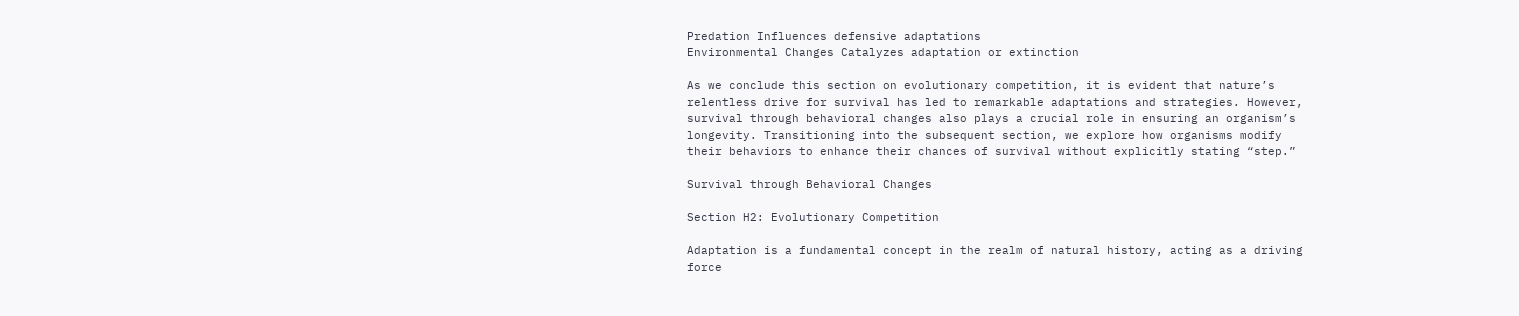Predation Influences defensive adaptations
Environmental Changes Catalyzes adaptation or extinction

As we conclude this section on evolutionary competition, it is evident that nature’s relentless drive for survival has led to remarkable adaptations and strategies. However, survival through behavioral changes also plays a crucial role in ensuring an organism’s longevity. Transitioning into the subsequent section, we explore how organisms modify their behaviors to enhance their chances of survival without explicitly stating “step.”

Survival through Behavioral Changes

Section H2: Evolutionary Competition

Adaptation is a fundamental concept in the realm of natural history, acting as a driving force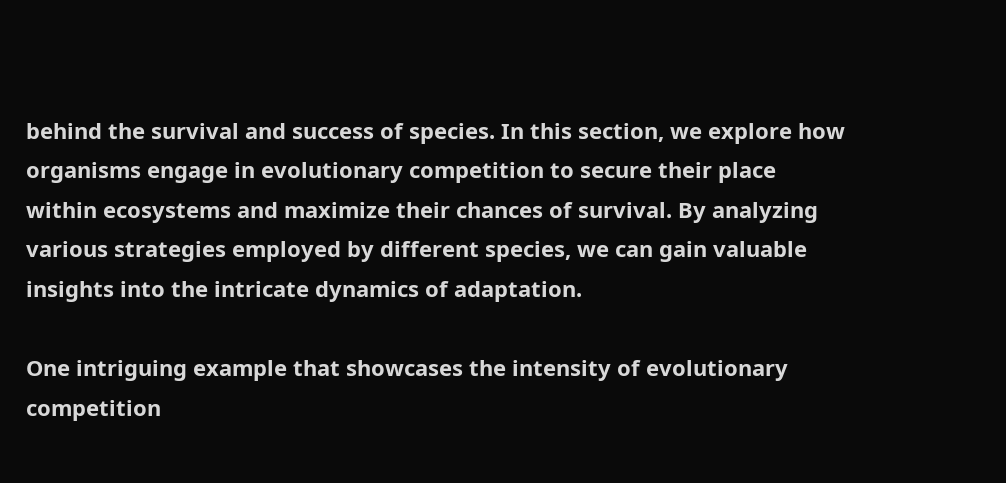behind the survival and success of species. In this section, we explore how organisms engage in evolutionary competition to secure their place within ecosystems and maximize their chances of survival. By analyzing various strategies employed by different species, we can gain valuable insights into the intricate dynamics of adaptation.

One intriguing example that showcases the intensity of evolutionary competition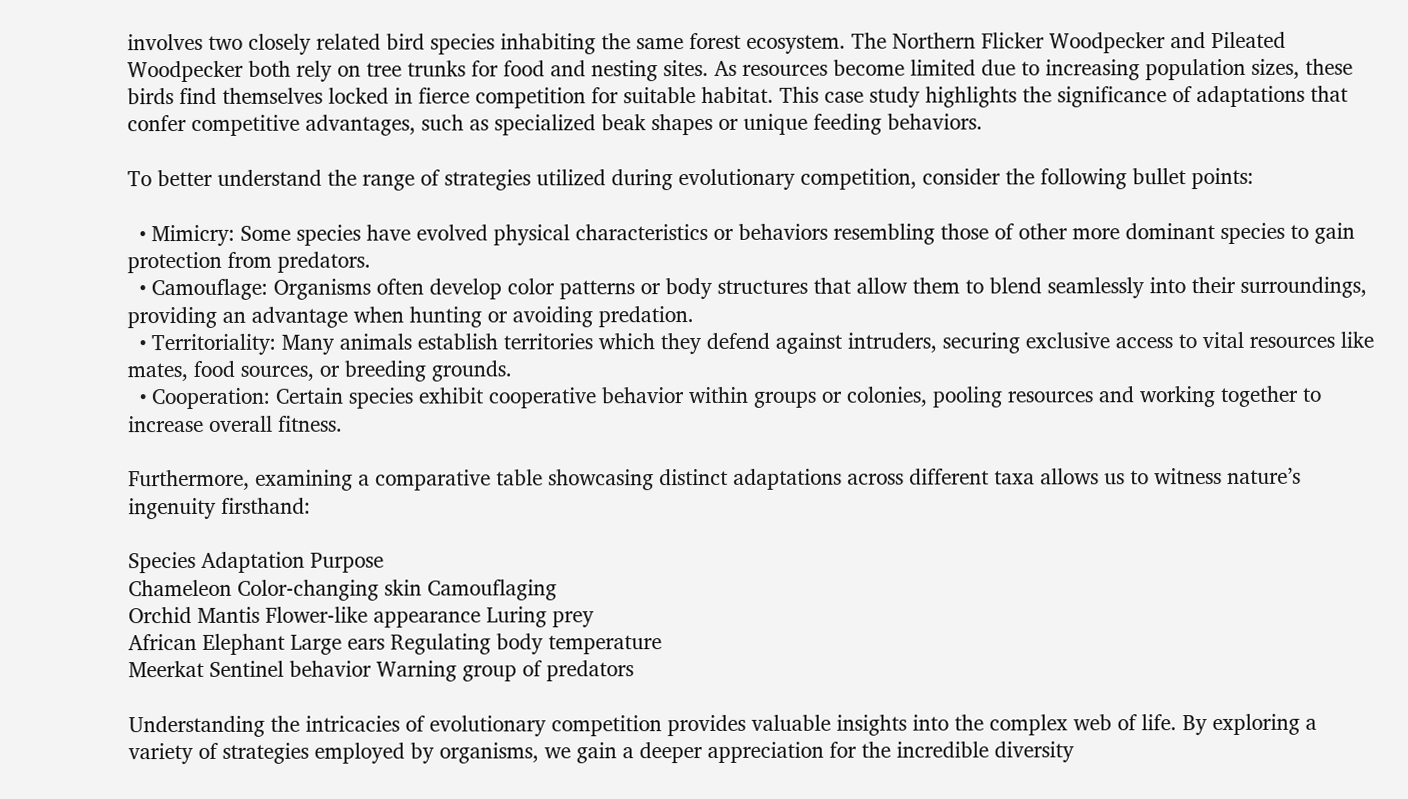involves two closely related bird species inhabiting the same forest ecosystem. The Northern Flicker Woodpecker and Pileated Woodpecker both rely on tree trunks for food and nesting sites. As resources become limited due to increasing population sizes, these birds find themselves locked in fierce competition for suitable habitat. This case study highlights the significance of adaptations that confer competitive advantages, such as specialized beak shapes or unique feeding behaviors.

To better understand the range of strategies utilized during evolutionary competition, consider the following bullet points:

  • Mimicry: Some species have evolved physical characteristics or behaviors resembling those of other more dominant species to gain protection from predators.
  • Camouflage: Organisms often develop color patterns or body structures that allow them to blend seamlessly into their surroundings, providing an advantage when hunting or avoiding predation.
  • Territoriality: Many animals establish territories which they defend against intruders, securing exclusive access to vital resources like mates, food sources, or breeding grounds.
  • Cooperation: Certain species exhibit cooperative behavior within groups or colonies, pooling resources and working together to increase overall fitness.

Furthermore, examining a comparative table showcasing distinct adaptations across different taxa allows us to witness nature’s ingenuity firsthand:

Species Adaptation Purpose
Chameleon Color-changing skin Camouflaging
Orchid Mantis Flower-like appearance Luring prey
African Elephant Large ears Regulating body temperature
Meerkat Sentinel behavior Warning group of predators

Understanding the intricacies of evolutionary competition provides valuable insights into the complex web of life. By exploring a variety of strategies employed by organisms, we gain a deeper appreciation for the incredible diversity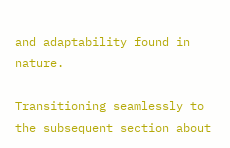and adaptability found in nature.

Transitioning seamlessly to the subsequent section about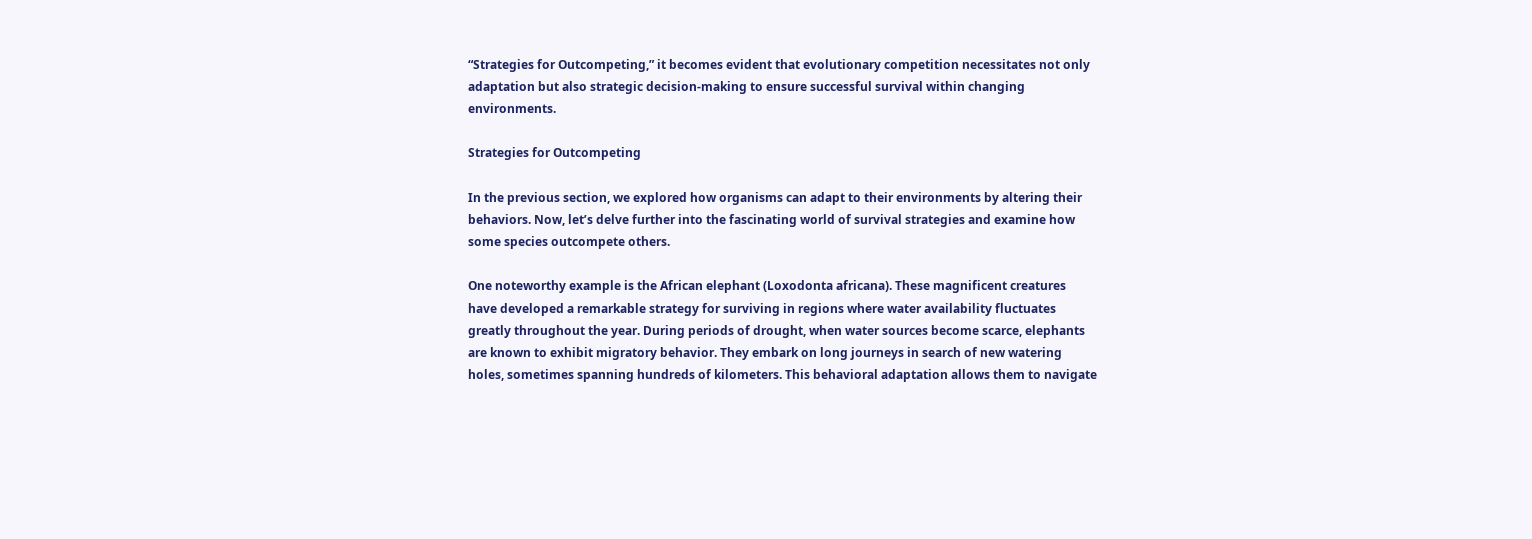“Strategies for Outcompeting,” it becomes evident that evolutionary competition necessitates not only adaptation but also strategic decision-making to ensure successful survival within changing environments.

Strategies for Outcompeting

In the previous section, we explored how organisms can adapt to their environments by altering their behaviors. Now, let’s delve further into the fascinating world of survival strategies and examine how some species outcompete others.

One noteworthy example is the African elephant (Loxodonta africana). These magnificent creatures have developed a remarkable strategy for surviving in regions where water availability fluctuates greatly throughout the year. During periods of drought, when water sources become scarce, elephants are known to exhibit migratory behavior. They embark on long journeys in search of new watering holes, sometimes spanning hundreds of kilometers. This behavioral adaptation allows them to navigate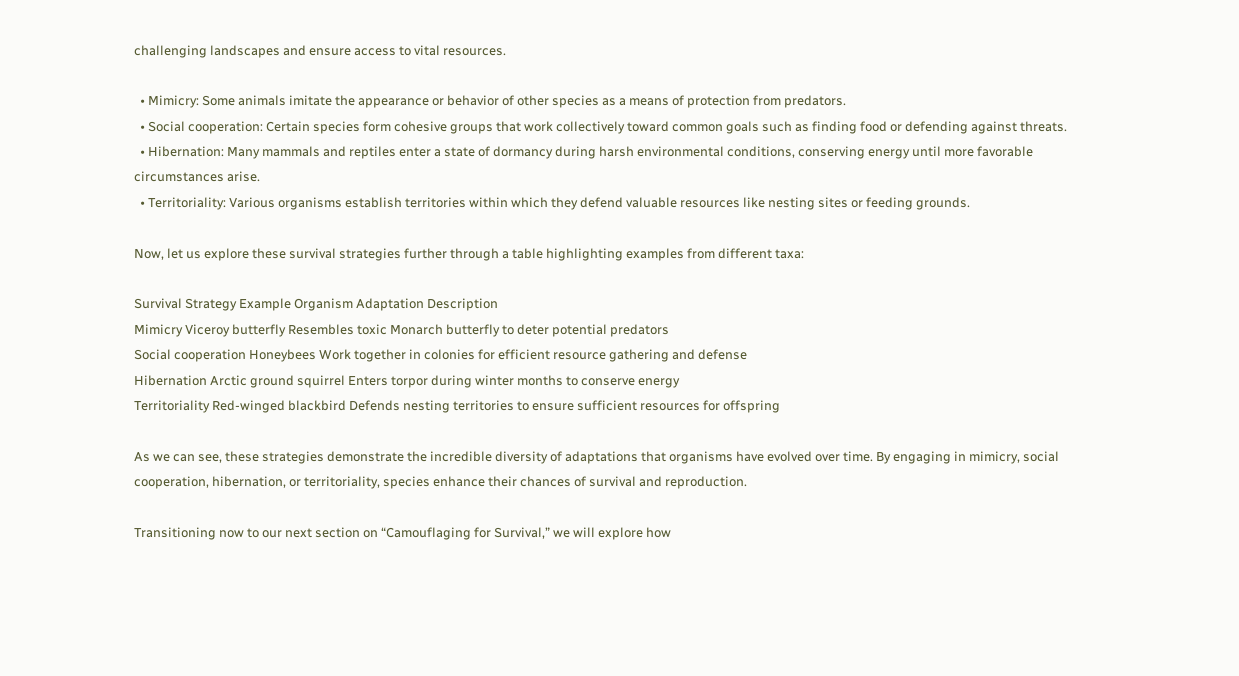challenging landscapes and ensure access to vital resources.

  • Mimicry: Some animals imitate the appearance or behavior of other species as a means of protection from predators.
  • Social cooperation: Certain species form cohesive groups that work collectively toward common goals such as finding food or defending against threats.
  • Hibernation: Many mammals and reptiles enter a state of dormancy during harsh environmental conditions, conserving energy until more favorable circumstances arise.
  • Territoriality: Various organisms establish territories within which they defend valuable resources like nesting sites or feeding grounds.

Now, let us explore these survival strategies further through a table highlighting examples from different taxa:

Survival Strategy Example Organism Adaptation Description
Mimicry Viceroy butterfly Resembles toxic Monarch butterfly to deter potential predators
Social cooperation Honeybees Work together in colonies for efficient resource gathering and defense
Hibernation Arctic ground squirrel Enters torpor during winter months to conserve energy
Territoriality Red-winged blackbird Defends nesting territories to ensure sufficient resources for offspring

As we can see, these strategies demonstrate the incredible diversity of adaptations that organisms have evolved over time. By engaging in mimicry, social cooperation, hibernation, or territoriality, species enhance their chances of survival and reproduction.

Transitioning now to our next section on “Camouflaging for Survival,” we will explore how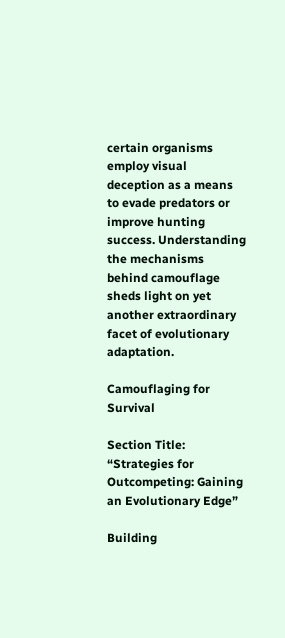certain organisms employ visual deception as a means to evade predators or improve hunting success. Understanding the mechanisms behind camouflage sheds light on yet another extraordinary facet of evolutionary adaptation.

Camouflaging for Survival

Section Title: “Strategies for Outcompeting: Gaining an Evolutionary Edge”

Building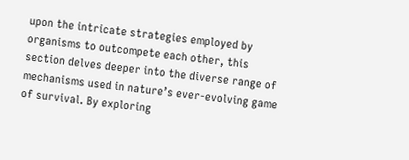upon the intricate strategies employed by organisms to outcompete each other, this section delves deeper into the diverse range of mechanisms used in nature’s ever-evolving game of survival. By exploring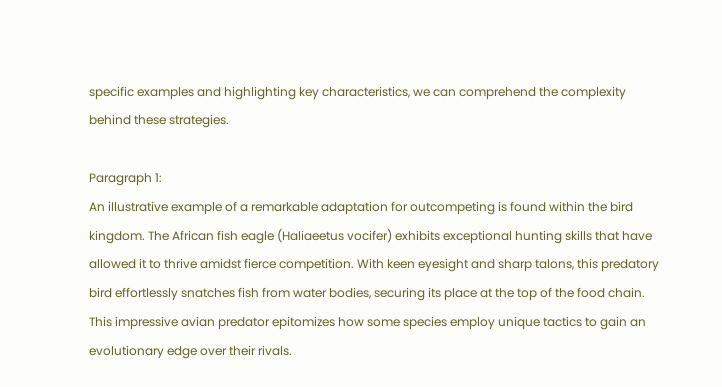specific examples and highlighting key characteristics, we can comprehend the complexity behind these strategies.

Paragraph 1:
An illustrative example of a remarkable adaptation for outcompeting is found within the bird kingdom. The African fish eagle (Haliaeetus vocifer) exhibits exceptional hunting skills that have allowed it to thrive amidst fierce competition. With keen eyesight and sharp talons, this predatory bird effortlessly snatches fish from water bodies, securing its place at the top of the food chain. This impressive avian predator epitomizes how some species employ unique tactics to gain an evolutionary edge over their rivals.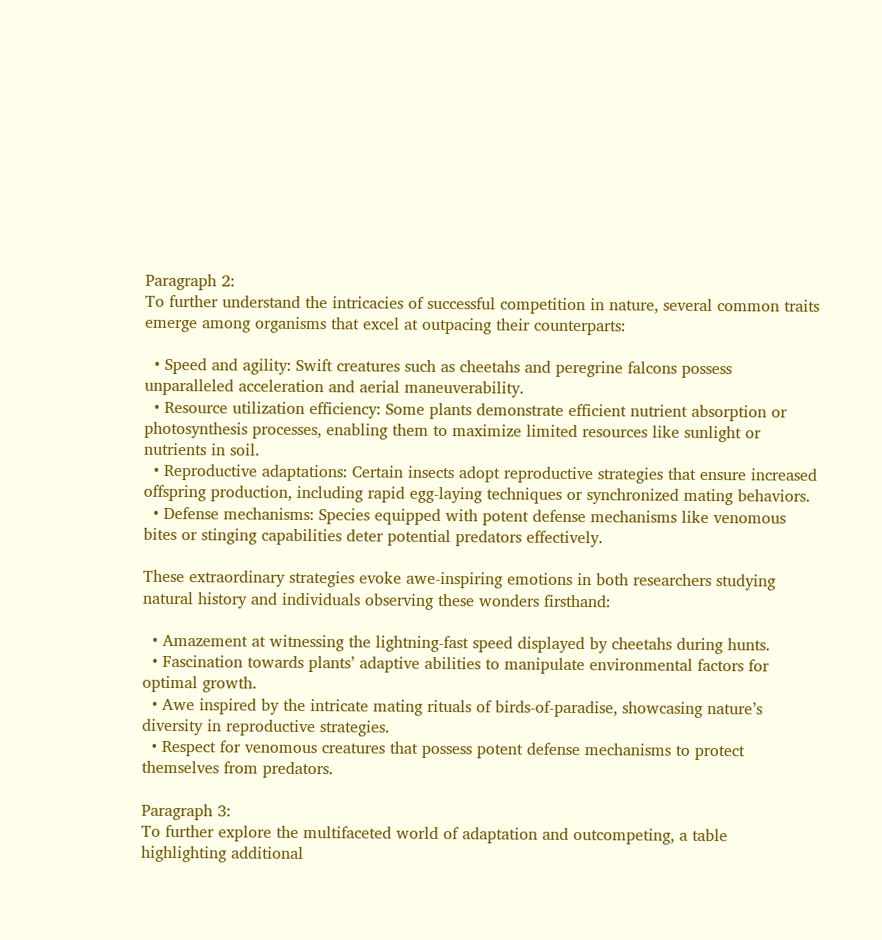Paragraph 2:
To further understand the intricacies of successful competition in nature, several common traits emerge among organisms that excel at outpacing their counterparts:

  • Speed and agility: Swift creatures such as cheetahs and peregrine falcons possess unparalleled acceleration and aerial maneuverability.
  • Resource utilization efficiency: Some plants demonstrate efficient nutrient absorption or photosynthesis processes, enabling them to maximize limited resources like sunlight or nutrients in soil.
  • Reproductive adaptations: Certain insects adopt reproductive strategies that ensure increased offspring production, including rapid egg-laying techniques or synchronized mating behaviors.
  • Defense mechanisms: Species equipped with potent defense mechanisms like venomous bites or stinging capabilities deter potential predators effectively.

These extraordinary strategies evoke awe-inspiring emotions in both researchers studying natural history and individuals observing these wonders firsthand:

  • Amazement at witnessing the lightning-fast speed displayed by cheetahs during hunts.
  • Fascination towards plants’ adaptive abilities to manipulate environmental factors for optimal growth.
  • Awe inspired by the intricate mating rituals of birds-of-paradise, showcasing nature’s diversity in reproductive strategies.
  • Respect for venomous creatures that possess potent defense mechanisms to protect themselves from predators.

Paragraph 3:
To further explore the multifaceted world of adaptation and outcompeting, a table highlighting additional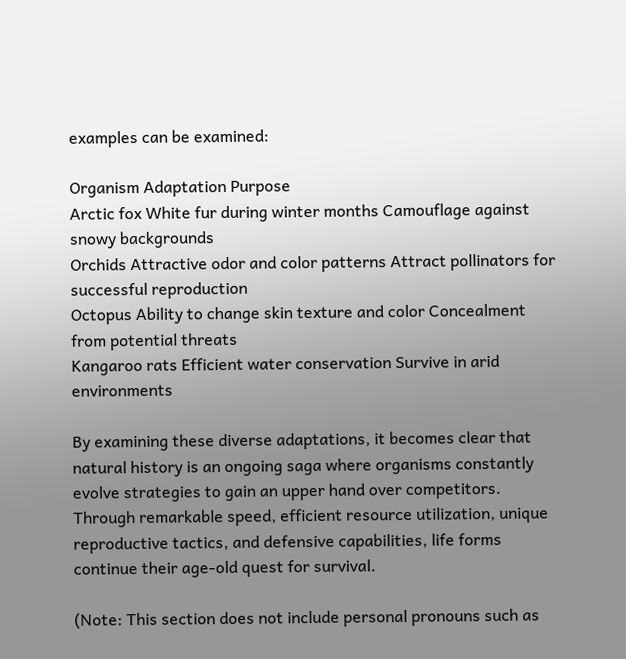examples can be examined:

Organism Adaptation Purpose
Arctic fox White fur during winter months Camouflage against snowy backgrounds
Orchids Attractive odor and color patterns Attract pollinators for successful reproduction
Octopus Ability to change skin texture and color Concealment from potential threats
Kangaroo rats Efficient water conservation Survive in arid environments

By examining these diverse adaptations, it becomes clear that natural history is an ongoing saga where organisms constantly evolve strategies to gain an upper hand over competitors. Through remarkable speed, efficient resource utilization, unique reproductive tactics, and defensive capabilities, life forms continue their age-old quest for survival.

(Note: This section does not include personal pronouns such as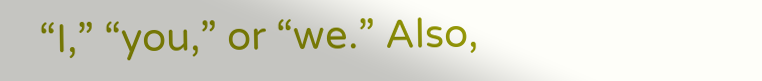“I,” “you,” or “we.” Also,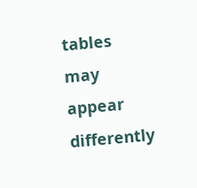tables may appear differently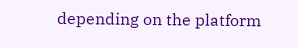depending on the platform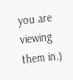you are viewing them in.)